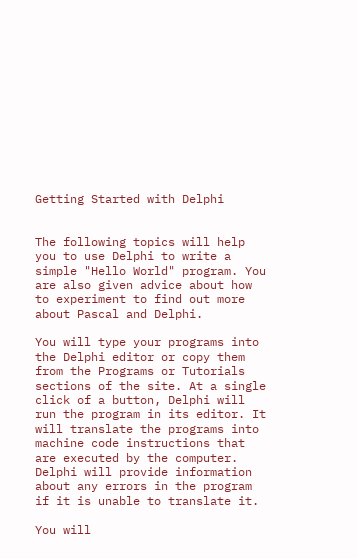Getting Started with Delphi


The following topics will help you to use Delphi to write a simple "Hello World" program. You are also given advice about how to experiment to find out more about Pascal and Delphi.

You will type your programs into the Delphi editor or copy them from the Programs or Tutorials sections of the site. At a single click of a button, Delphi will run the program in its editor. It will translate the programs into machine code instructions that are executed by the computer. Delphi will provide information about any errors in the program if it is unable to translate it.

You will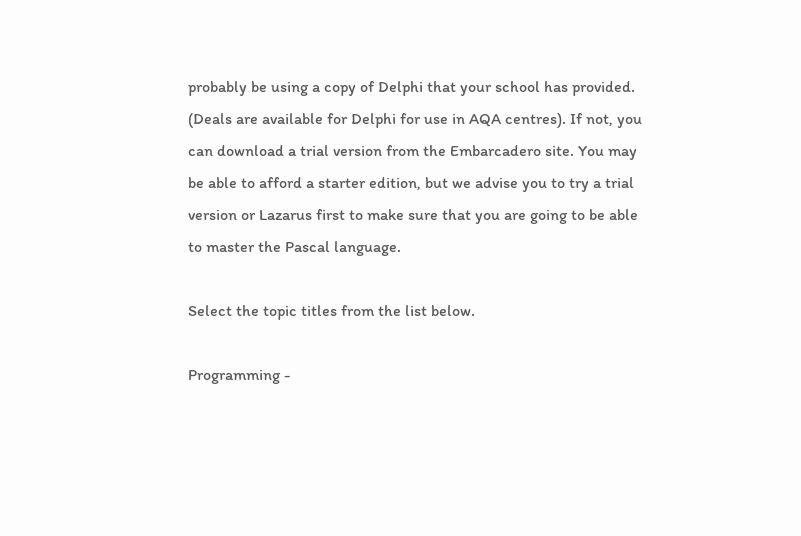probably be using a copy of Delphi that your school has provided. (Deals are available for Delphi for use in AQA centres). If not, you can download a trial version from the Embarcadero site. You may be able to afford a starter edition, but we advise you to try a trial version or Lazarus first to make sure that you are going to be able to master the Pascal language.

Select the topic titles from the list below.

Programming -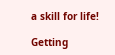a skill for life!

Getting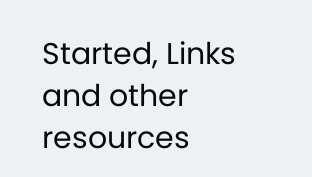Started, Links and other resources